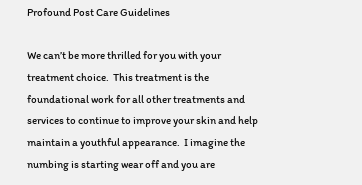Profound Post Care Guidelines

We can’t be more thrilled for you with your treatment choice.  This treatment is the foundational work for all other treatments and services to continue to improve your skin and help maintain a youthful appearance.  I imagine the numbing is starting wear off and you are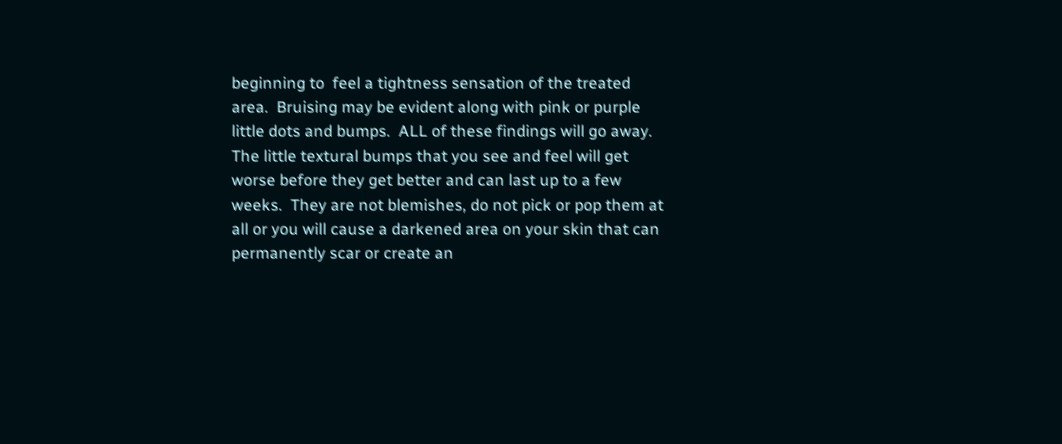beginning to  feel a tightness sensation of the treated area.  Bruising may be evident along with pink or purple little dots and bumps.  ALL of these findings will go away.  The little textural bumps that you see and feel will get worse before they get better and can last up to a few weeks.  They are not blemishes, do not pick or pop them at all or you will cause a darkened area on your skin that can permanently scar or create an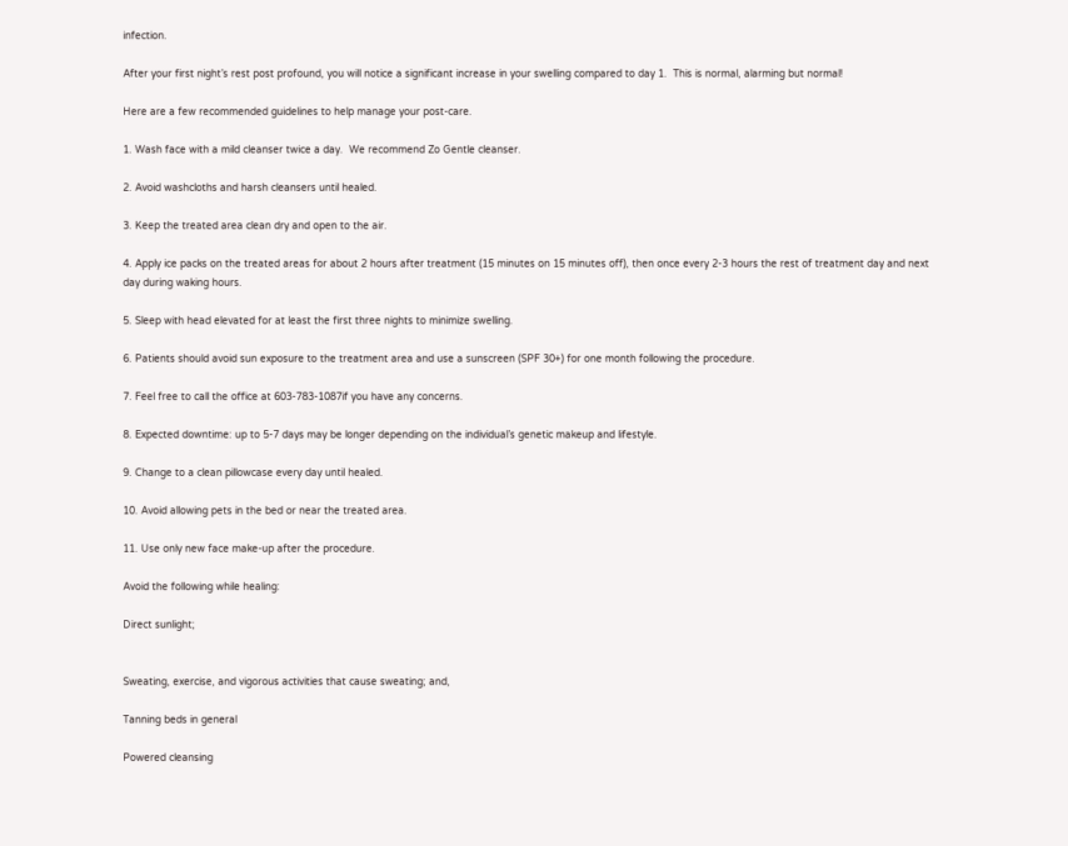infection.

After your first night’s rest post profound, you will notice a significant increase in your swelling compared to day 1.  This is normal, alarming but normal!

Here are a few recommended guidelines to help manage your post-care.

1. Wash face with a mild cleanser twice a day.  We recommend Zo Gentle cleanser.

2. Avoid washcloths and harsh cleansers until healed.

3. Keep the treated area clean dry and open to the air.

4. Apply ice packs on the treated areas for about 2 hours after treatment (15 minutes on 15 minutes off), then once every 2-3 hours the rest of treatment day and next day during waking hours.

5. Sleep with head elevated for at least the first three nights to minimize swelling.

6. Patients should avoid sun exposure to the treatment area and use a sunscreen (SPF 30+) for one month following the procedure.

7. Feel free to call the office at 603-783-1087if you have any concerns.

8. Expected downtime: up to 5-7 days may be longer depending on the individual’s genetic makeup and lifestyle.

9. Change to a clean pillowcase every day until healed.

10. Avoid allowing pets in the bed or near the treated area.

11. Use only new face make-up after the procedure.

Avoid the following while healing:

Direct sunlight;


Sweating, exercise, and vigorous activities that cause sweating; and,

Tanning beds in general

Powered cleansing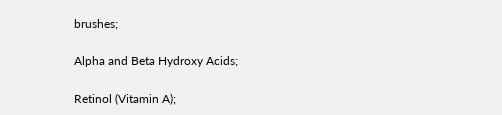brushes;

Alpha and Beta Hydroxy Acids;

Retinol (Vitamin A);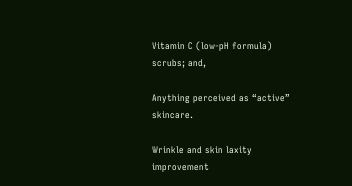Vitamin C (low-pH formula) scrubs; and,

Anything perceived as “active” skincare.

Wrinkle and skin laxity improvement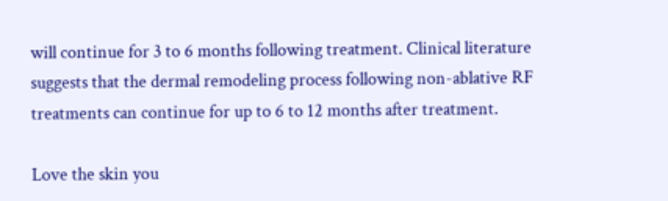will continue for 3 to 6 months following treatment. Clinical literature suggests that the dermal remodeling process following non-ablative RF treatments can continue for up to 6 to 12 months after treatment.

Love the skin you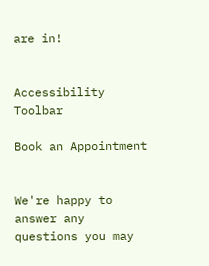are in!


Accessibility Toolbar

Book an Appointment


We're happy to answer any questions you may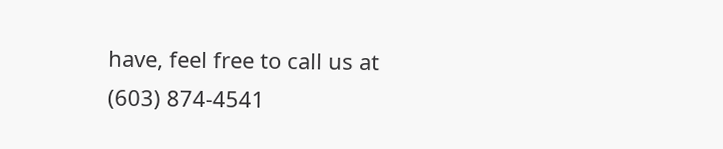have, feel free to call us at
(603) 874-4541